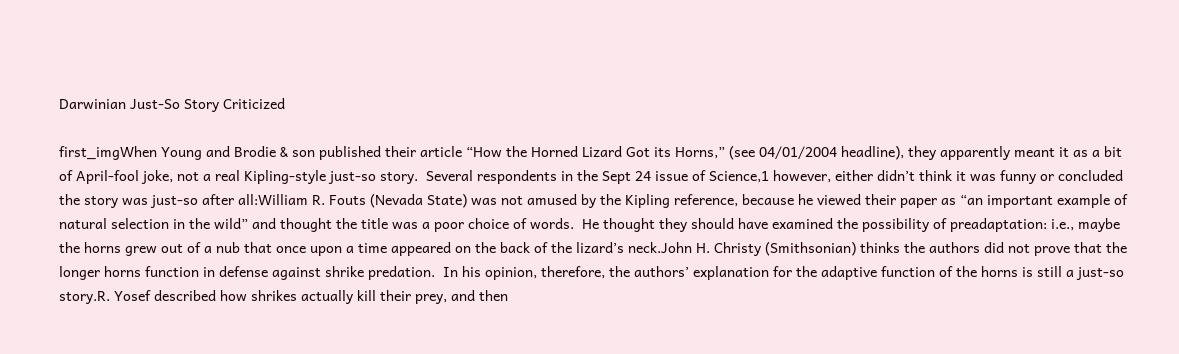Darwinian Just-So Story Criticized

first_imgWhen Young and Brodie & son published their article “How the Horned Lizard Got its Horns,” (see 04/01/2004 headline), they apparently meant it as a bit of April-fool joke, not a real Kipling-style just-so story.  Several respondents in the Sept 24 issue of Science,1 however, either didn’t think it was funny or concluded the story was just-so after all:William R. Fouts (Nevada State) was not amused by the Kipling reference, because he viewed their paper as “an important example of natural selection in the wild” and thought the title was a poor choice of words.  He thought they should have examined the possibility of preadaptation: i.e., maybe the horns grew out of a nub that once upon a time appeared on the back of the lizard’s neck.John H. Christy (Smithsonian) thinks the authors did not prove that the longer horns function in defense against shrike predation.  In his opinion, therefore, the authors’ explanation for the adaptive function of the horns is still a just-so story.R. Yosef described how shrikes actually kill their prey, and then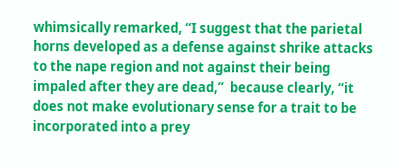whimsically remarked, “I suggest that the parietal horns developed as a defense against shrike attacks to the nape region and not against their being impaled after they are dead,”  because clearly, “it does not make evolutionary sense for a trait to be incorporated into a prey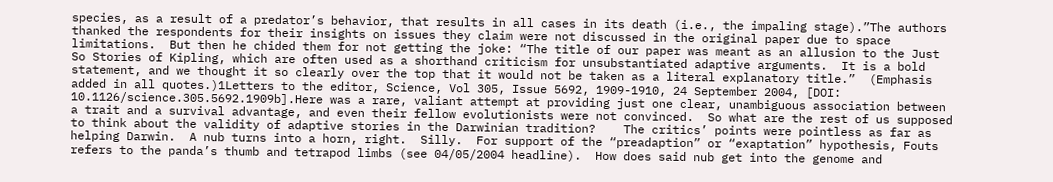species, as a result of a predator’s behavior, that results in all cases in its death (i.e., the impaling stage).”The authors thanked the respondents for their insights on issues they claim were not discussed in the original paper due to space limitations.  But then he chided them for not getting the joke: “The title of our paper was meant as an allusion to the Just So Stories of Kipling, which are often used as a shorthand criticism for unsubstantiated adaptive arguments.  It is a bold statement, and we thought it so clearly over the top that it would not be taken as a literal explanatory title.”  (Emphasis added in all quotes.)1Letters to the editor, Science, Vol 305, Issue 5692, 1909-1910, 24 September 2004, [DOI: 10.1126/science.305.5692.1909b].Here was a rare, valiant attempt at providing just one clear, unambiguous association between a trait and a survival advantage, and even their fellow evolutionists were not convinced.  So what are the rest of us supposed to think about the validity of adaptive stories in the Darwinian tradition?    The critics’ points were pointless as far as helping Darwin.  A nub turns into a horn, right.  Silly.  For support of the “preadaption” or “exaptation” hypothesis, Fouts refers to the panda’s thumb and tetrapod limbs (see 04/05/2004 headline).  How does said nub get into the genome and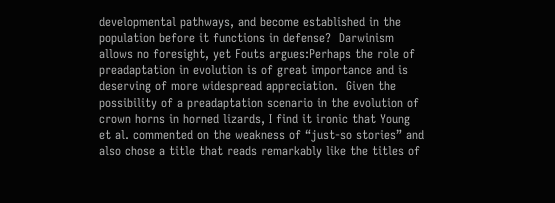developmental pathways, and become established in the population before it functions in defense?  Darwinism allows no foresight, yet Fouts argues:Perhaps the role of preadaptation in evolution is of great importance and is deserving of more widespread appreciation.  Given the possibility of a preadaptation scenario in the evolution of crown horns in horned lizards, I find it ironic that Young et al. commented on the weakness of “just-so stories” and also chose a title that reads remarkably like the titles of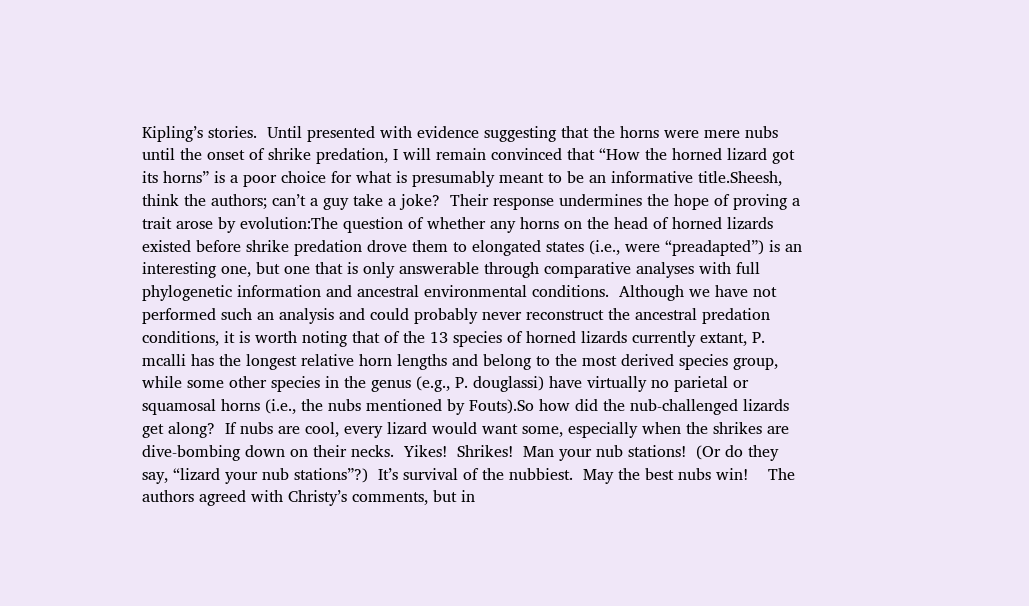Kipling’s stories.  Until presented with evidence suggesting that the horns were mere nubs until the onset of shrike predation, I will remain convinced that “How the horned lizard got its horns” is a poor choice for what is presumably meant to be an informative title.Sheesh, think the authors; can’t a guy take a joke?  Their response undermines the hope of proving a trait arose by evolution:The question of whether any horns on the head of horned lizards existed before shrike predation drove them to elongated states (i.e., were “preadapted”) is an interesting one, but one that is only answerable through comparative analyses with full phylogenetic information and ancestral environmental conditions.  Although we have not performed such an analysis and could probably never reconstruct the ancestral predation conditions, it is worth noting that of the 13 species of horned lizards currently extant, P. mcalli has the longest relative horn lengths and belong to the most derived species group, while some other species in the genus (e.g., P. douglassi) have virtually no parietal or squamosal horns (i.e., the nubs mentioned by Fouts).So how did the nub-challenged lizards get along?  If nubs are cool, every lizard would want some, especially when the shrikes are dive-bombing down on their necks.  Yikes!  Shrikes!  Man your nub stations!  (Or do they say, “lizard your nub stations”?)  It’s survival of the nubbiest.  May the best nubs win!    The authors agreed with Christy’s comments, but in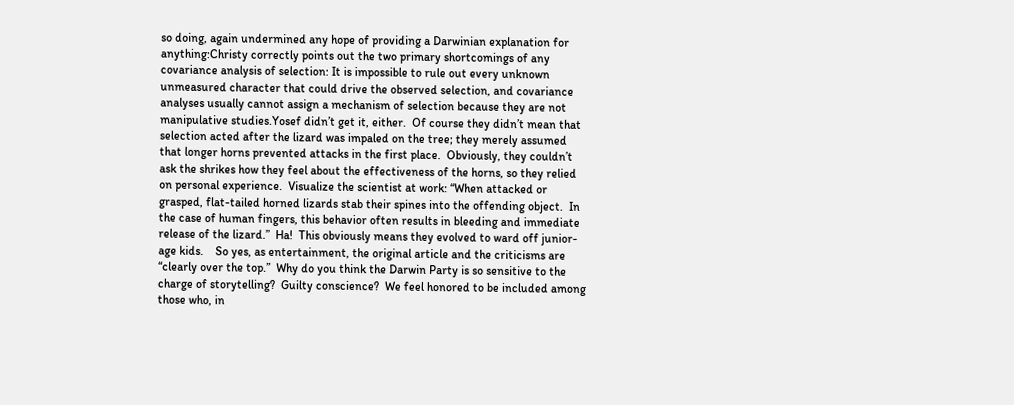so doing, again undermined any hope of providing a Darwinian explanation for anything:Christy correctly points out the two primary shortcomings of any covariance analysis of selection: It is impossible to rule out every unknown unmeasured character that could drive the observed selection, and covariance analyses usually cannot assign a mechanism of selection because they are not manipulative studies.Yosef didn’t get it, either.  Of course they didn’t mean that selection acted after the lizard was impaled on the tree; they merely assumed that longer horns prevented attacks in the first place.  Obviously, they couldn’t ask the shrikes how they feel about the effectiveness of the horns, so they relied on personal experience.  Visualize the scientist at work: “When attacked or grasped, flat-tailed horned lizards stab their spines into the offending object.  In the case of human fingers, this behavior often results in bleeding and immediate release of the lizard.”  Ha!  This obviously means they evolved to ward off junior-age kids.    So yes, as entertainment, the original article and the criticisms are “clearly over the top.”  Why do you think the Darwin Party is so sensitive to the charge of storytelling?  Guilty conscience?  We feel honored to be included among those who, in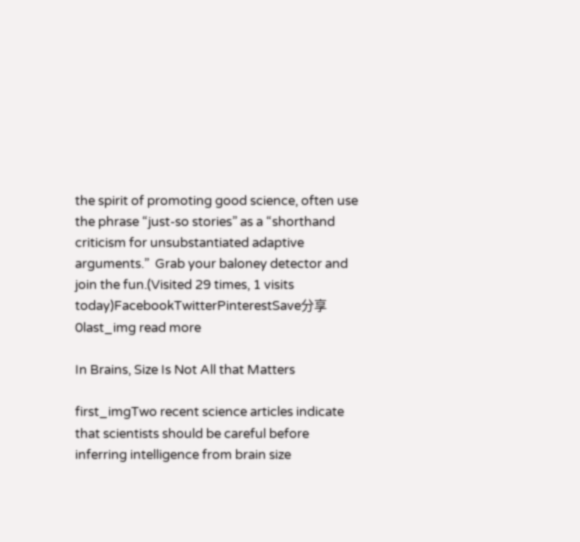the spirit of promoting good science, often use the phrase “just-so stories” as a “shorthand criticism for unsubstantiated adaptive arguments.”  Grab your baloney detector and join the fun.(Visited 29 times, 1 visits today)FacebookTwitterPinterestSave分享0last_img read more

In Brains, Size Is Not All that Matters

first_imgTwo recent science articles indicate that scientists should be careful before inferring intelligence from brain size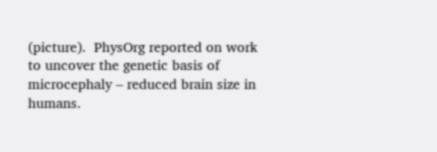(picture).  PhysOrg reported on work to uncover the genetic basis of microcephaly – reduced brain size in humans.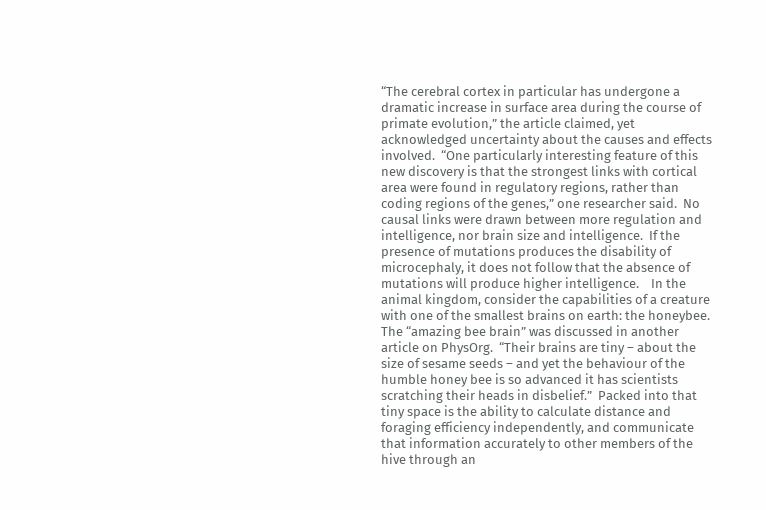“The cerebral cortex in particular has undergone a dramatic increase in surface area during the course of primate evolution,” the article claimed, yet acknowledged uncertainty about the causes and effects involved.  “One particularly interesting feature of this new discovery is that the strongest links with cortical area were found in regulatory regions, rather than coding regions of the genes,” one researcher said.  No causal links were drawn between more regulation and intelligence, nor brain size and intelligence.  If the presence of mutations produces the disability of microcephaly, it does not follow that the absence of mutations will produce higher intelligence.    In the animal kingdom, consider the capabilities of a creature with one of the smallest brains on earth: the honeybee.  The “amazing bee brain” was discussed in another article on PhysOrg.  “Their brains are tiny – about the size of sesame seeds – and yet the behaviour of the humble honey bee is so advanced it has scientists scratching their heads in disbelief.”  Packed into that tiny space is the ability to calculate distance and foraging efficiency independently, and communicate that information accurately to other members of the hive through an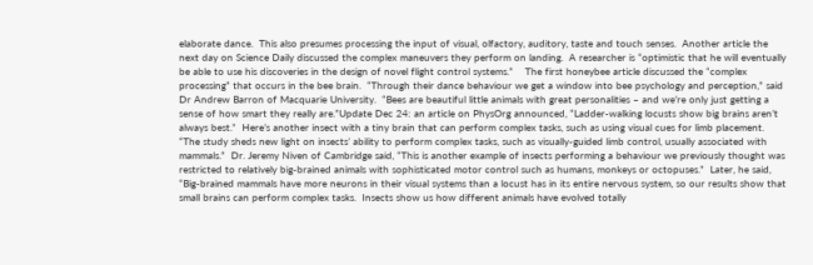elaborate dance.  This also presumes processing the input of visual, olfactory, auditory, taste and touch senses.  Another article the next day on Science Daily discussed the complex maneuvers they perform on landing.  A researcher is “optimistic that he will eventually be able to use his discoveries in the design of novel flight control systems.”    The first honeybee article discussed the “complex processing” that occurs in the bee brain.  “Through their dance behaviour we get a window into bee psychology and perception,” said Dr Andrew Barron of Macquarie University.  “Bees are beautiful little animals with great personalities – and we’re only just getting a sense of how smart they really are.”Update Dec 24: an article on PhysOrg announced, “Ladder-walking locusts show big brains aren’t always best.”  Here’s another insect with a tiny brain that can perform complex tasks, such as using visual cues for limb placement.  “The study sheds new light on insects’ ability to perform complex tasks, such as visually-guided limb control, usually associated with mammals.”  Dr. Jeremy Niven of Cambridge said, “This is another example of insects performing a behaviour we previously thought was restricted to relatively big-brained animals with sophisticated motor control such as humans, monkeys or octopuses.”  Later, he said, “Big-brained mammals have more neurons in their visual systems than a locust has in its entire nervous system, so our results show that small brains can perform complex tasks.  Insects show us how different animals have evolved totally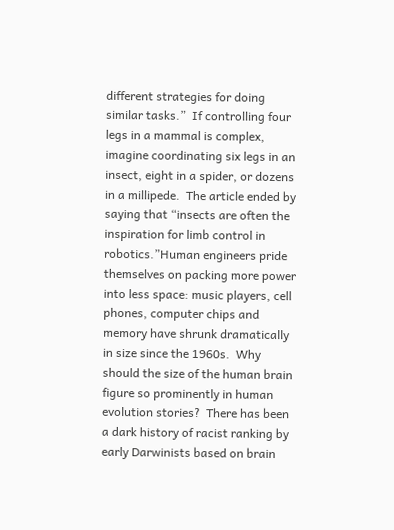different strategies for doing similar tasks.”  If controlling four legs in a mammal is complex, imagine coordinating six legs in an insect, eight in a spider, or dozens in a millipede.  The article ended by saying that “insects are often the inspiration for limb control in robotics.”Human engineers pride themselves on packing more power into less space: music players, cell phones, computer chips and memory have shrunk dramatically in size since the 1960s.  Why should the size of the human brain figure so prominently in human evolution stories?  There has been a dark history of racist ranking by early Darwinists based on brain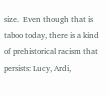size.  Even though that is taboo today, there is a kind of prehistorical racism that persists: Lucy, Ardi,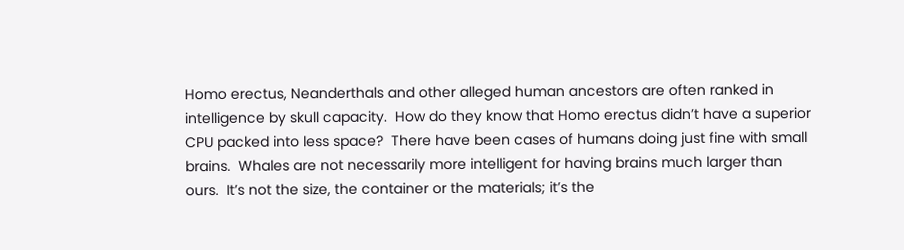Homo erectus, Neanderthals and other alleged human ancestors are often ranked in intelligence by skull capacity.  How do they know that Homo erectus didn’t have a superior CPU packed into less space?  There have been cases of humans doing just fine with small brains.  Whales are not necessarily more intelligent for having brains much larger than ours.  It’s not the size, the container or the materials; it’s the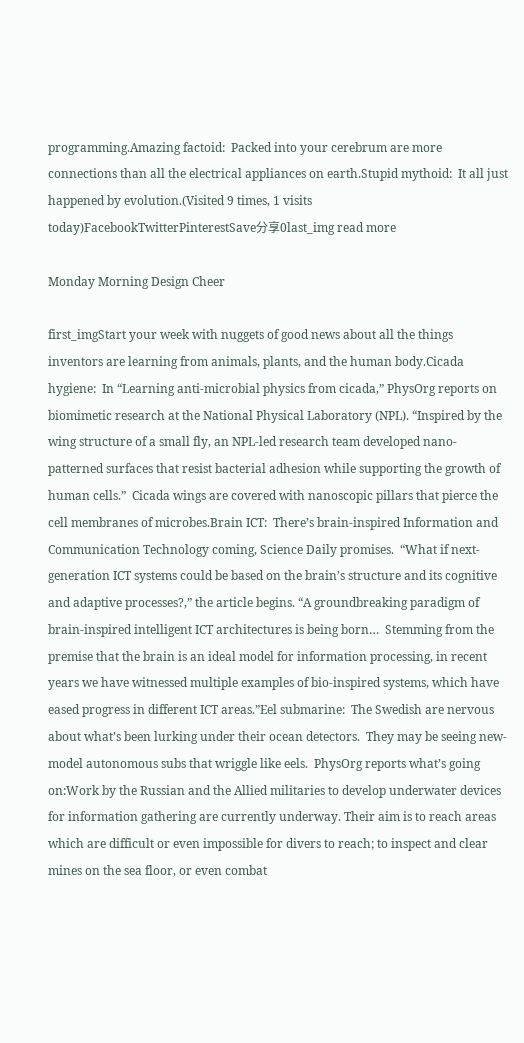programming.Amazing factoid:  Packed into your cerebrum are more connections than all the electrical appliances on earth.Stupid mythoid:  It all just happened by evolution.(Visited 9 times, 1 visits today)FacebookTwitterPinterestSave分享0last_img read more

Monday Morning Design Cheer

first_imgStart your week with nuggets of good news about all the things inventors are learning from animals, plants, and the human body.Cicada hygiene:  In “Learning anti-microbial physics from cicada,” PhysOrg reports on biomimetic research at the National Physical Laboratory (NPL). “Inspired by the wing structure of a small fly, an NPL-led research team developed nano-patterned surfaces that resist bacterial adhesion while supporting the growth of human cells.”  Cicada wings are covered with nanoscopic pillars that pierce the cell membranes of microbes.Brain ICT:  There’s brain-inspired Information and Communication Technology coming, Science Daily promises.  “What if next-generation ICT systems could be based on the brain’s structure and its cognitive and adaptive processes?,” the article begins. “A groundbreaking paradigm of brain-inspired intelligent ICT architectures is being born…  Stemming from the premise that the brain is an ideal model for information processing, in recent years we have witnessed multiple examples of bio-inspired systems, which have eased progress in different ICT areas.”Eel submarine:  The Swedish are nervous about what’s been lurking under their ocean detectors.  They may be seeing new-model autonomous subs that wriggle like eels.  PhysOrg reports what’s going on:Work by the Russian and the Allied militaries to develop underwater devices for information gathering are currently underway. Their aim is to reach areas which are difficult or even impossible for divers to reach; to inspect and clear mines on the sea floor, or even combat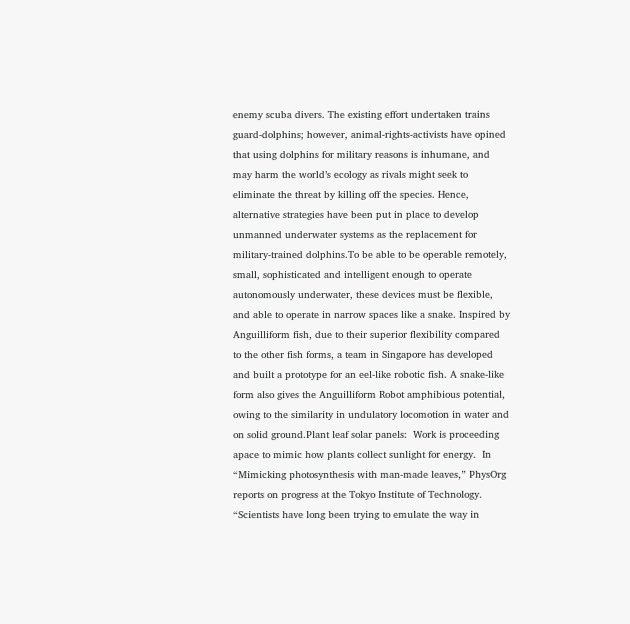enemy scuba divers. The existing effort undertaken trains guard-dolphins; however, animal-rights-activists have opined that using dolphins for military reasons is inhumane, and may harm the world’s ecology as rivals might seek to eliminate the threat by killing off the species. Hence, alternative strategies have been put in place to develop unmanned underwater systems as the replacement for military-trained dolphins.To be able to be operable remotely, small, sophisticated and intelligent enough to operate autonomously underwater, these devices must be flexible, and able to operate in narrow spaces like a snake. Inspired by Anguilliform fish, due to their superior flexibility compared to the other fish forms, a team in Singapore has developed and built a prototype for an eel-like robotic fish. A snake-like form also gives the Anguilliform Robot amphibious potential, owing to the similarity in undulatory locomotion in water and on solid ground.Plant leaf solar panels:  Work is proceeding apace to mimic how plants collect sunlight for energy.  In “Mimicking photosynthesis with man-made leaves,” PhysOrg reports on progress at the Tokyo Institute of Technology. “Scientists have long been trying to emulate the way in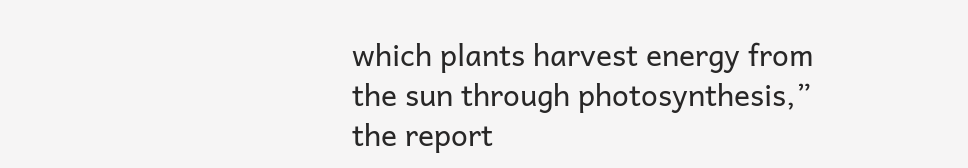which plants harvest energy from the sun through photosynthesis,” the report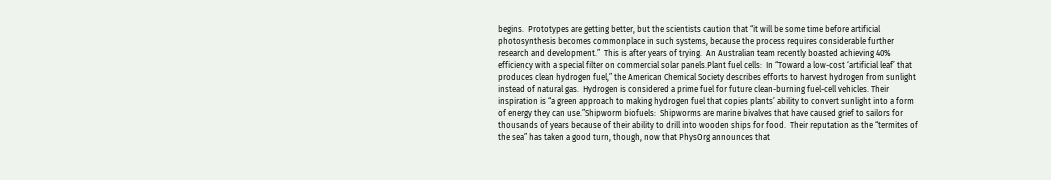begins.  Prototypes are getting better, but the scientists caution that “it will be some time before artificial photosynthesis becomes commonplace in such systems, because the process requires considerable further research and development.”  This is after years of trying.  An Australian team recently boasted achieving 40% efficiency with a special filter on commercial solar panels.Plant fuel cells:  In “Toward a low-cost ‘artificial leaf’ that produces clean hydrogen fuel,” the American Chemical Society describes efforts to harvest hydrogen from sunlight instead of natural gas.  Hydrogen is considered a prime fuel for future clean-burning fuel-cell vehicles. Their inspiration is “a green approach to making hydrogen fuel that copies plants’ ability to convert sunlight into a form of energy they can use.”Shipworm biofuels:  Shipworms are marine bivalves that have caused grief to sailors for thousands of years because of their ability to drill into wooden ships for food.  Their reputation as the “termites of the sea” has taken a good turn, though, now that PhysOrg announces that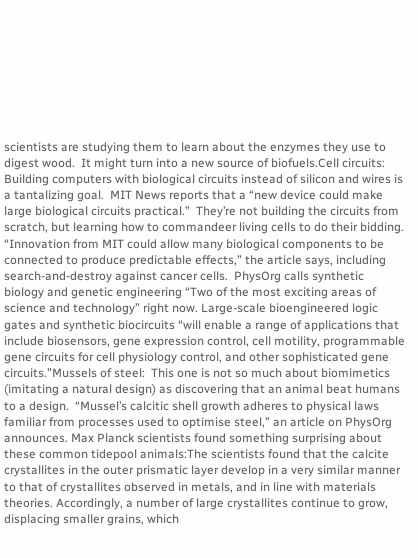scientists are studying them to learn about the enzymes they use to digest wood.  It might turn into a new source of biofuels.Cell circuits:  Building computers with biological circuits instead of silicon and wires is a tantalizing goal.  MIT News reports that a “new device could make large biological circuits practical.”  They’re not building the circuits from scratch, but learning how to commandeer living cells to do their bidding.  “Innovation from MIT could allow many biological components to be connected to produce predictable effects,” the article says, including search-and-destroy against cancer cells.  PhysOrg calls synthetic biology and genetic engineering “Two of the most exciting areas of science and technology” right now. Large-scale bioengineered logic gates and synthetic biocircuits “will enable a range of applications that include biosensors, gene expression control, cell motility, programmable gene circuits for cell physiology control, and other sophisticated gene circuits.”Mussels of steel:  This one is not so much about biomimetics (imitating a natural design) as discovering that an animal beat humans to a design.  “Mussel’s calcitic shell growth adheres to physical laws familiar from processes used to optimise steel,” an article on PhysOrg announces. Max Planck scientists found something surprising about these common tidepool animals:The scientists found that the calcite crystallites in the outer prismatic layer develop in a very similar manner to that of crystallites observed in metals, and in line with materials theories. Accordingly, a number of large crystallites continue to grow, displacing smaller grains, which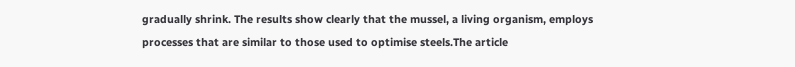gradually shrink. The results show clearly that the mussel, a living organism, employs processes that are similar to those used to optimise steels.The article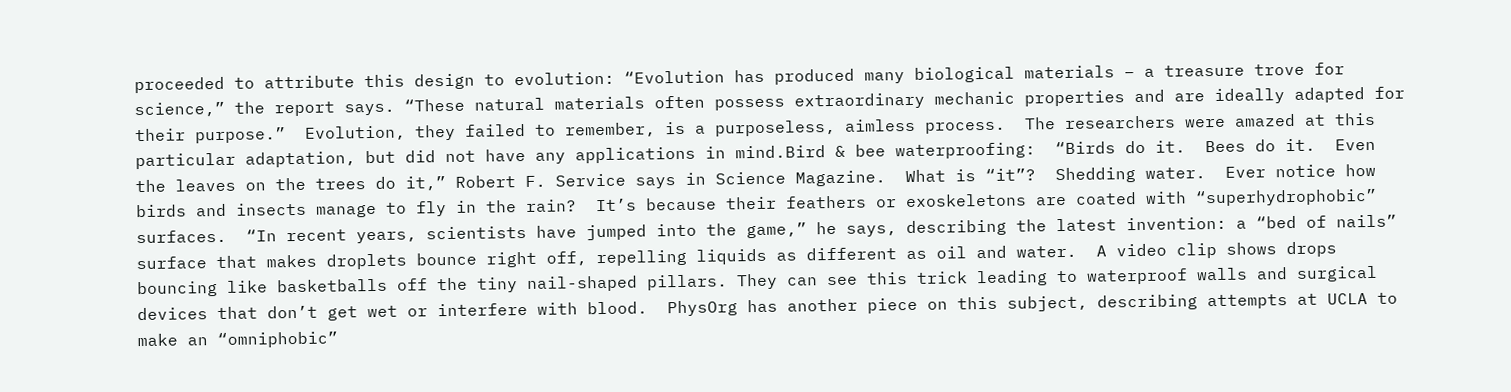proceeded to attribute this design to evolution: “Evolution has produced many biological materials – a treasure trove for science,” the report says. “These natural materials often possess extraordinary mechanic properties and are ideally adapted for their purpose.”  Evolution, they failed to remember, is a purposeless, aimless process.  The researchers were amazed at this particular adaptation, but did not have any applications in mind.Bird & bee waterproofing:  “Birds do it.  Bees do it.  Even the leaves on the trees do it,” Robert F. Service says in Science Magazine.  What is “it”?  Shedding water.  Ever notice how birds and insects manage to fly in the rain?  It’s because their feathers or exoskeletons are coated with “superhydrophobic” surfaces.  “In recent years, scientists have jumped into the game,” he says, describing the latest invention: a “bed of nails” surface that makes droplets bounce right off, repelling liquids as different as oil and water.  A video clip shows drops bouncing like basketballs off the tiny nail-shaped pillars. They can see this trick leading to waterproof walls and surgical devices that don’t get wet or interfere with blood.  PhysOrg has another piece on this subject, describing attempts at UCLA to make an “omniphobic”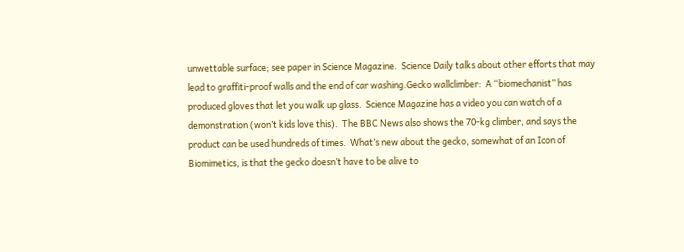unwettable surface; see paper in Science Magazine.  Science Daily talks about other efforts that may lead to graffiti-proof walls and the end of car washing.Gecko wallclimber:  A “biomechanist” has produced gloves that let you walk up glass.  Science Magazine has a video you can watch of a demonstration (won’t kids love this).  The BBC News also shows the 70-kg climber, and says the product can be used hundreds of times.  What’s new about the gecko, somewhat of an Icon of Biomimetics, is that the gecko doesn’t have to be alive to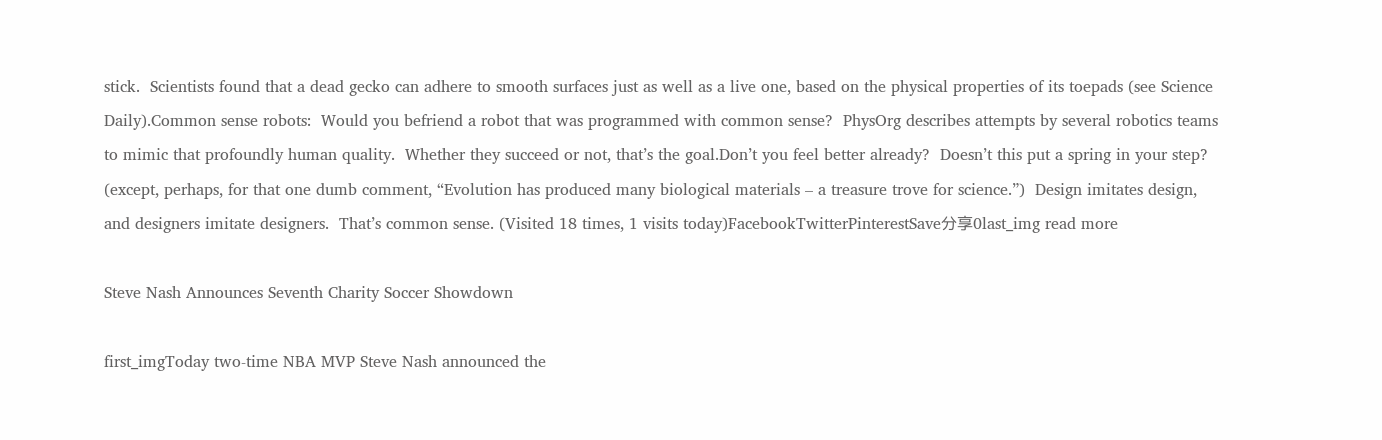stick.  Scientists found that a dead gecko can adhere to smooth surfaces just as well as a live one, based on the physical properties of its toepads (see Science Daily).Common sense robots:  Would you befriend a robot that was programmed with common sense?  PhysOrg describes attempts by several robotics teams to mimic that profoundly human quality.  Whether they succeed or not, that’s the goal.Don’t you feel better already?  Doesn’t this put a spring in your step? (except, perhaps, for that one dumb comment, “Evolution has produced many biological materials – a treasure trove for science.”)  Design imitates design, and designers imitate designers.  That’s common sense. (Visited 18 times, 1 visits today)FacebookTwitterPinterestSave分享0last_img read more

Steve Nash Announces Seventh Charity Soccer Showdown

first_imgToday two-time NBA MVP Steve Nash announced the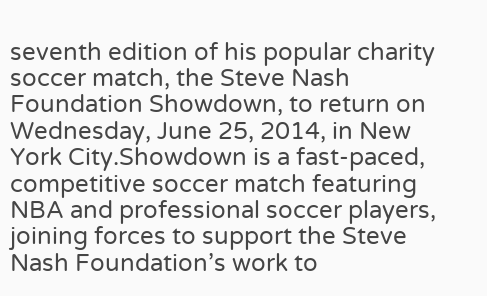seventh edition of his popular charity soccer match, the Steve Nash Foundation Showdown, to return on Wednesday, June 25, 2014, in New York City.Showdown is a fast-paced, competitive soccer match featuring NBA and professional soccer players, joining forces to support the Steve Nash Foundation’s work to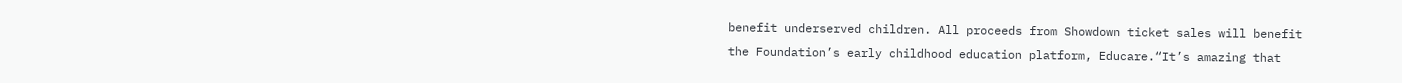benefit underserved children. All proceeds from Showdown ticket sales will benefit the Foundation’s early childhood education platform, Educare.“It’s amazing that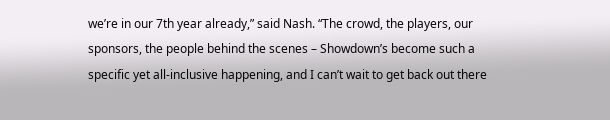we’re in our 7th year already,” said Nash. “The crowd, the players, our sponsors, the people behind the scenes – Showdown’s become such a specific yet all-inclusive happening, and I can’t wait to get back out there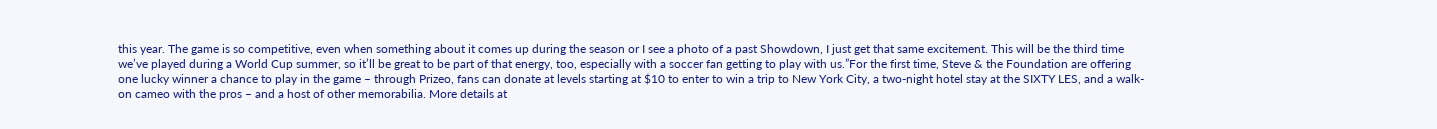this year. The game is so competitive, even when something about it comes up during the season or I see a photo of a past Showdown, I just get that same excitement. This will be the third time we’ve played during a World Cup summer, so it’ll be great to be part of that energy, too, especially with a soccer fan getting to play with us.”For the first time, Steve & the Foundation are offering one lucky winner a chance to play in the game – through Prizeo, fans can donate at levels starting at $10 to enter to win a trip to New York City, a two-night hotel stay at the SIXTY LES, and a walk-on cameo with the pros – and a host of other memorabilia. More details at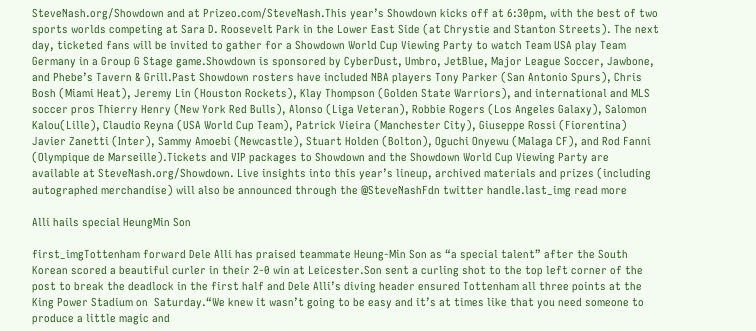SteveNash.org/Showdown and at Prizeo.com/SteveNash.This year’s Showdown kicks off at 6:30pm, with the best of two sports worlds competing at Sara D. Roosevelt Park in the Lower East Side (at Chrystie and Stanton Streets). The next day, ticketed fans will be invited to gather for a Showdown World Cup Viewing Party to watch Team USA play Team Germany in a Group G Stage game.Showdown is sponsored by CyberDust, Umbro, JetBlue, Major League Soccer, Jawbone, and Phebe’s Tavern & Grill.Past Showdown rosters have included NBA players Tony Parker (San Antonio Spurs), Chris Bosh (Miami Heat), Jeremy Lin (Houston Rockets), Klay Thompson (Golden State Warriors), and international and MLS soccer pros Thierry Henry (New York Red Bulls), Alonso (Liga Veteran), Robbie Rogers (Los Angeles Galaxy), Salomon Kalou(Lille), Claudio Reyna (USA World Cup Team), Patrick Vieira (Manchester City), Giuseppe Rossi (Fiorentina) Javier Zanetti (Inter), Sammy Amoebi (Newcastle), Stuart Holden (Bolton), Oguchi Onyewu (Malaga CF), and Rod Fanni (Olympique de Marseille).Tickets and VIP packages to Showdown and the Showdown World Cup Viewing Party are available at SteveNash.org/Showdown. Live insights into this year’s lineup, archived materials and prizes (including autographed merchandise) will also be announced through the @SteveNashFdn twitter handle.last_img read more

Alli hails special HeungMin Son

first_imgTottenham forward Dele Alli has praised teammate Heung-Min Son as “a special talent” after the South Korean scored a beautiful curler in their 2-0 win at Leicester.Son sent a curling shot to the top left corner of the post to break the deadlock in the first half and Dele Alli’s diving header ensured Tottenham all three points at the King Power Stadium on  Saturday.“We knew it wasn’t going to be easy and it’s at times like that you need someone to produce a little magic and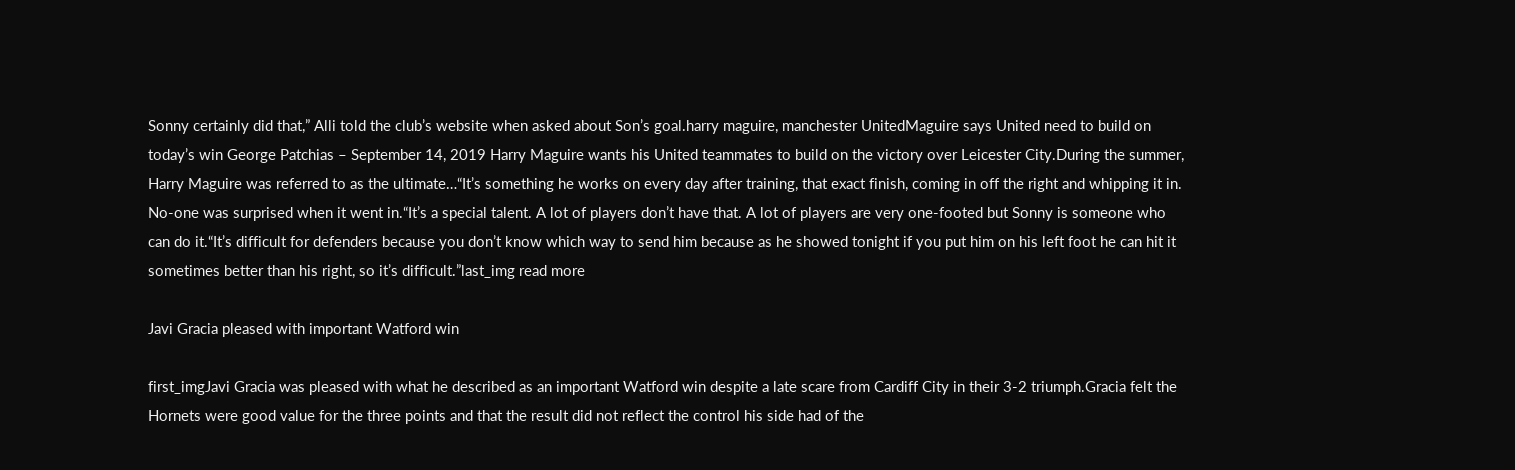Sonny certainly did that,” Alli told the club’s website when asked about Son’s goal.harry maguire, manchester UnitedMaguire says United need to build on today’s win George Patchias – September 14, 2019 Harry Maguire wants his United teammates to build on the victory over Leicester City.During the summer, Harry Maguire was referred to as the ultimate…“It’s something he works on every day after training, that exact finish, coming in off the right and whipping it in. No-one was surprised when it went in.“It’s a special talent. A lot of players don’t have that. A lot of players are very one-footed but Sonny is someone who can do it.“It’s difficult for defenders because you don’t know which way to send him because as he showed tonight if you put him on his left foot he can hit it sometimes better than his right, so it’s difficult.”last_img read more

Javi Gracia pleased with important Watford win

first_imgJavi Gracia was pleased with what he described as an important Watford win despite a late scare from Cardiff City in their 3-2 triumph.Gracia felt the Hornets were good value for the three points and that the result did not reflect the control his side had of the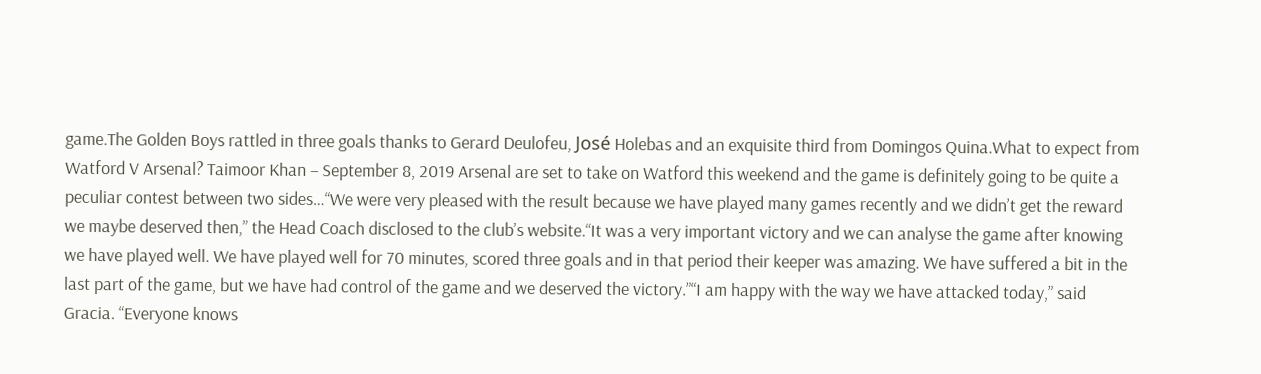game.The Golden Boys rattled in three goals thanks to Gerard Deulofeu, José Holebas and an exquisite third from Domingos Quina.What to expect from Watford V Arsenal? Taimoor Khan – September 8, 2019 Arsenal are set to take on Watford this weekend and the game is definitely going to be quite a peculiar contest between two sides…“We were very pleased with the result because we have played many games recently and we didn’t get the reward we maybe deserved then,” the Head Coach disclosed to the club’s website.“It was a very important victory and we can analyse the game after knowing we have played well. We have played well for 70 minutes, scored three goals and in that period their keeper was amazing. We have suffered a bit in the last part of the game, but we have had control of the game and we deserved the victory.”“I am happy with the way we have attacked today,” said Gracia. “Everyone knows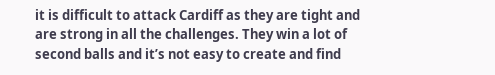it is difficult to attack Cardiff as they are tight and are strong in all the challenges. They win a lot of second balls and it’s not easy to create and find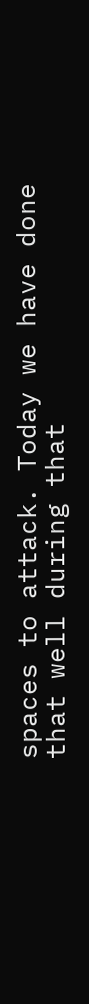spaces to attack. Today we have done that well during that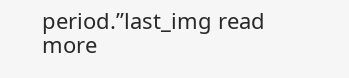period.”last_img read more